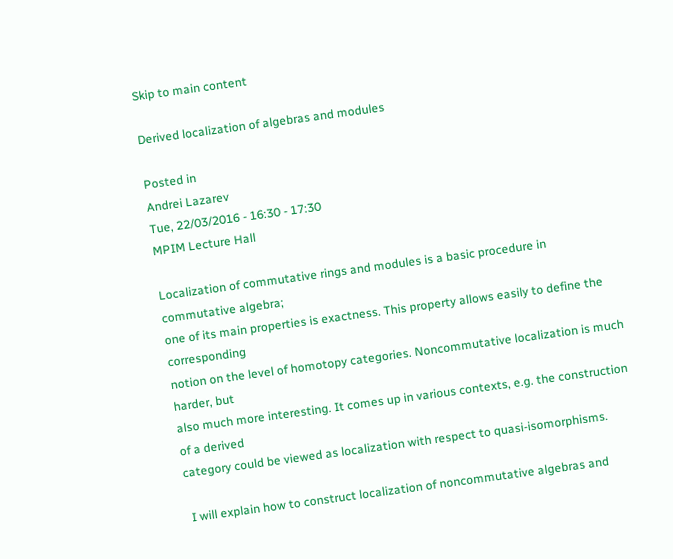Skip to main content

Derived localization of algebras and modules

Posted in
Andrei Lazarev
Tue, 22/03/2016 - 16:30 - 17:30
MPIM Lecture Hall

Localization of commutative rings and modules is a basic procedure in commutative algebra;
one of its main properties is exactness. This property allows easily to define the corresponding
notion on the level of homotopy categories. Noncommutative localization is much harder, but
also much more interesting. It comes up in various contexts, e.g. the construction of a derived
category could be viewed as localization with respect to quasi-isomorphisms.

 I will explain how to construct localization of noncommutative algebras and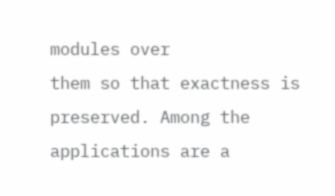modules over
them so that exactness is preserved. Among the applications are a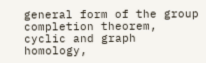general form of the group
completion theorem, cyclic and graph homology,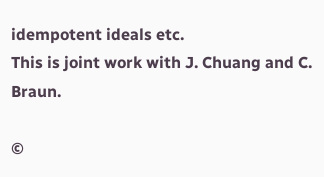idempotent ideals etc.
This is joint work with J. Chuang and C. Braun.

©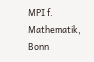MPI f. Mathematik, Bonn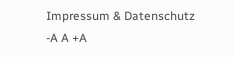Impressum & Datenschutz
-A A +A